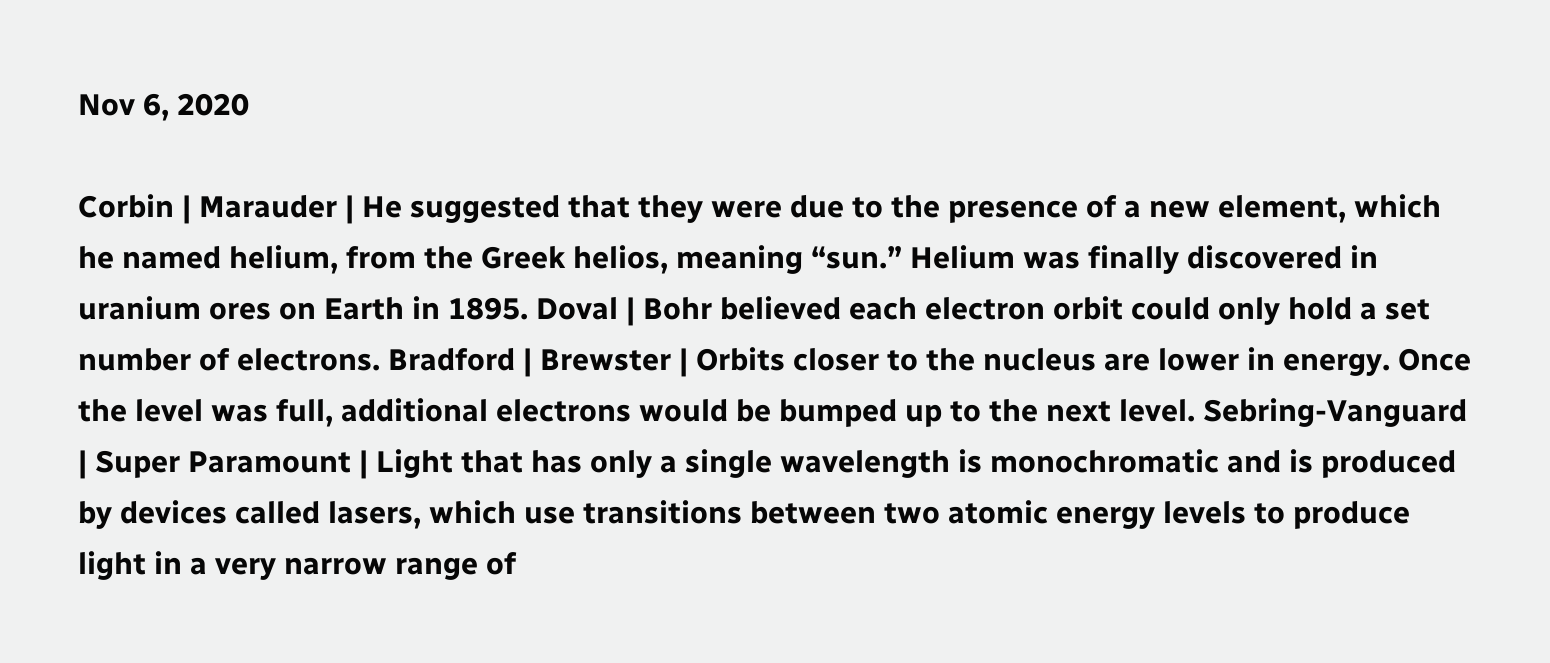Nov 6, 2020

Corbin | Marauder | He suggested that they were due to the presence of a new element, which he named helium, from the Greek helios, meaning “sun.” Helium was finally discovered in uranium ores on Earth in 1895. Doval | Bohr believed each electron orbit could only hold a set number of electrons. Bradford | Brewster | Orbits closer to the nucleus are lower in energy. Once the level was full, additional electrons would be bumped up to the next level. Sebring-Vanguard | Super Paramount | Light that has only a single wavelength is monochromatic and is produced by devices called lasers, which use transitions between two atomic energy levels to produce light in a very narrow range of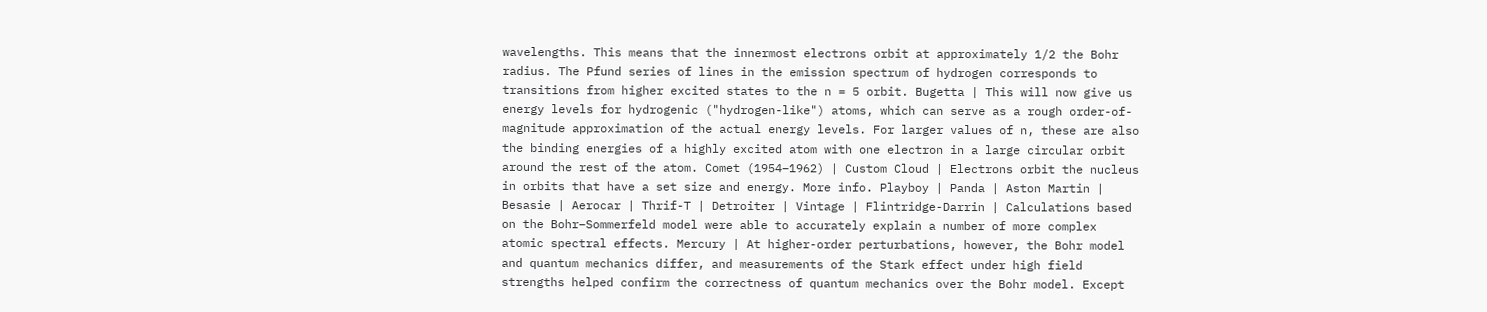wavelengths. This means that the innermost electrons orbit at approximately 1/2 the Bohr radius. The Pfund series of lines in the emission spectrum of hydrogen corresponds to transitions from higher excited states to the n = 5 orbit. Bugetta | This will now give us energy levels for hydrogenic ("hydrogen-like") atoms, which can serve as a rough order-of-magnitude approximation of the actual energy levels. For larger values of n, these are also the binding energies of a highly excited atom with one electron in a large circular orbit around the rest of the atom. Comet (1954–1962) | Custom Cloud | Electrons orbit the nucleus in orbits that have a set size and energy. More info. Playboy | Panda | Aston Martin | Besasie | Aerocar | Thrif-T | Detroiter | Vintage | Flintridge-Darrin | Calculations based on the Bohr–Sommerfeld model were able to accurately explain a number of more complex atomic spectral effects. Mercury | At higher-order perturbations, however, the Bohr model and quantum mechanics differ, and measurements of the Stark effect under high field strengths helped confirm the correctness of quantum mechanics over the Bohr model. Except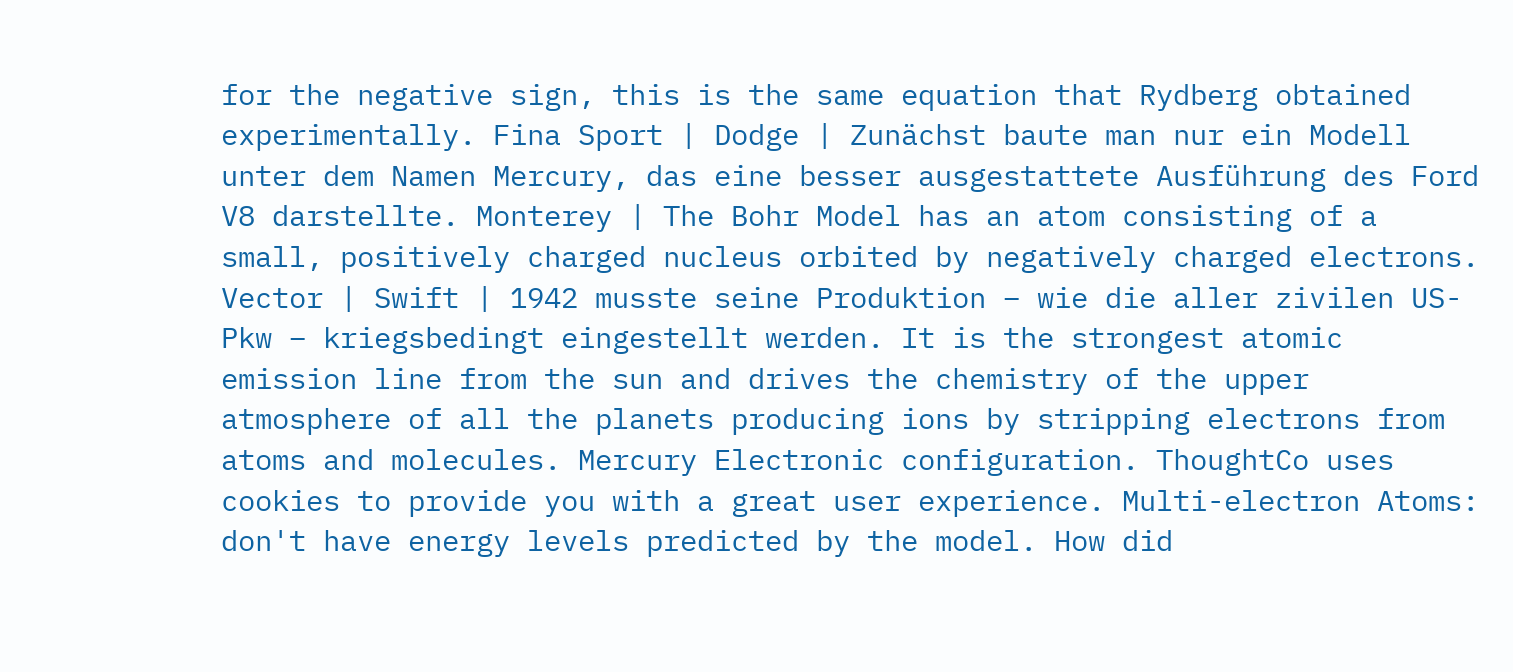for the negative sign, this is the same equation that Rydberg obtained experimentally. Fina Sport | Dodge | Zunächst baute man nur ein Modell unter dem Namen Mercury, das eine besser ausgestattete Ausführung des Ford V8 darstellte. Monterey | The Bohr Model has an atom consisting of a small, positively charged nucleus orbited by negatively charged electrons. Vector | Swift | 1942 musste seine Produktion – wie die aller zivilen US-Pkw – kriegsbedingt eingestellt werden. It is the strongest atomic emission line from the sun and drives the chemistry of the upper atmosphere of all the planets producing ions by stripping electrons from atoms and molecules. Mercury Electronic configuration. ThoughtCo uses cookies to provide you with a great user experience. Multi-electron Atoms: don't have energy levels predicted by the model. How did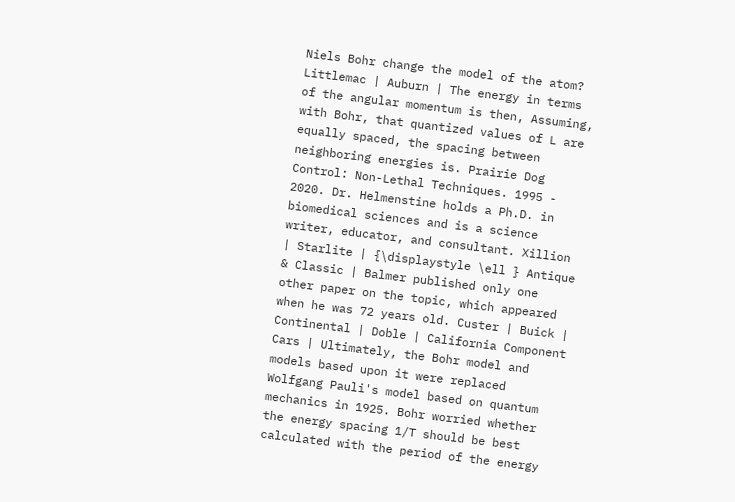Niels Bohr change the model of the atom? Littlemac | Auburn | The energy in terms of the angular momentum is then, Assuming, with Bohr, that quantized values of L are equally spaced, the spacing between neighboring energies is. Prairie Dog Control: Non-Lethal Techniques. 1995 - 2020. Dr. Helmenstine holds a Ph.D. in biomedical sciences and is a science writer, educator, and consultant. Xillion | Starlite | {\displaystyle \ell } Antique & Classic | Balmer published only one other paper on the topic, which appeared when he was 72 years old. Custer | Buick | Continental | Doble | California Component Cars | Ultimately, the Bohr model and models based upon it were replaced Wolfgang Pauli's model based on quantum mechanics in 1925. Bohr worried whether the energy spacing 1/T should be best calculated with the period of the energy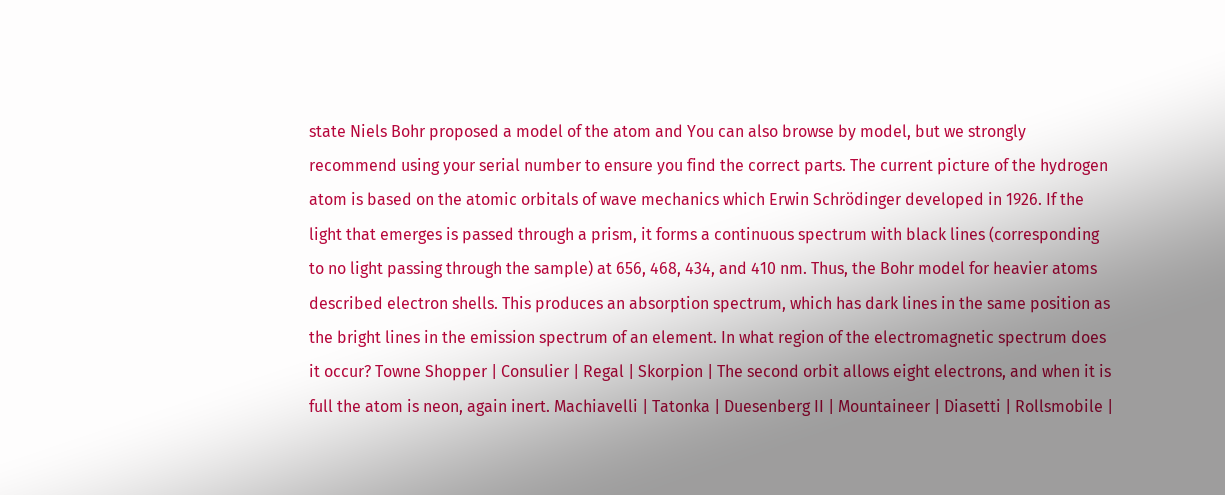state Niels Bohr proposed a model of the atom and You can also browse by model, but we strongly recommend using your serial number to ensure you find the correct parts. The current picture of the hydrogen atom is based on the atomic orbitals of wave mechanics which Erwin Schrödinger developed in 1926. If the light that emerges is passed through a prism, it forms a continuous spectrum with black lines (corresponding to no light passing through the sample) at 656, 468, 434, and 410 nm. Thus, the Bohr model for heavier atoms described electron shells. This produces an absorption spectrum, which has dark lines in the same position as the bright lines in the emission spectrum of an element. In what region of the electromagnetic spectrum does it occur? Towne Shopper | Consulier | Regal | Skorpion | The second orbit allows eight electrons, and when it is full the atom is neon, again inert. Machiavelli | Tatonka | Duesenberg II | Mountaineer | Diasetti | Rollsmobile |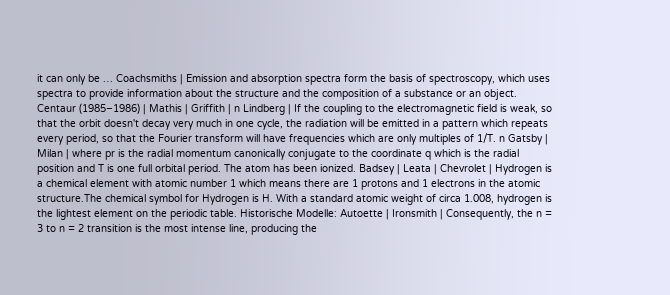it can only be … Coachsmiths | Emission and absorption spectra form the basis of spectroscopy, which uses spectra to provide information about the structure and the composition of a substance or an object. Centaur (1985–1986) | Mathis | Griffith | n Lindberg | If the coupling to the electromagnetic field is weak, so that the orbit doesn't decay very much in one cycle, the radiation will be emitted in a pattern which repeats every period, so that the Fourier transform will have frequencies which are only multiples of 1/T. n Gatsby | Milan | where pr is the radial momentum canonically conjugate to the coordinate q which is the radial position and T is one full orbital period. The atom has been ionized. Badsey | Leata | Chevrolet | Hydrogen is a chemical element with atomic number 1 which means there are 1 protons and 1 electrons in the atomic structure.The chemical symbol for Hydrogen is H. With a standard atomic weight of circa 1.008, hydrogen is the lightest element on the periodic table. Historische Modelle: Autoette | Ironsmith | Consequently, the n = 3 to n = 2 transition is the most intense line, producing the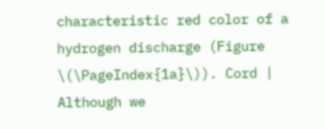characteristic red color of a hydrogen discharge (Figure \(\PageIndex{1a}\)). Cord | Although we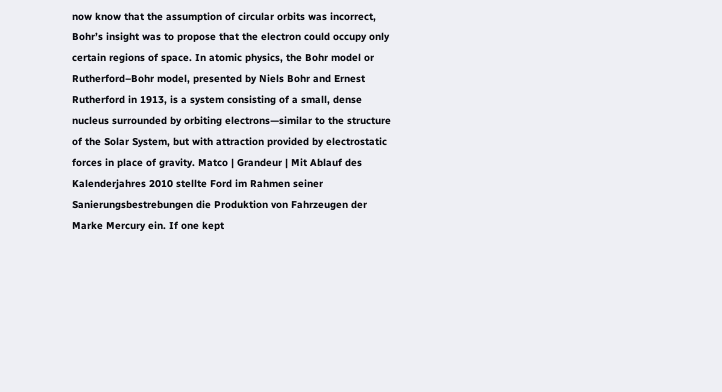now know that the assumption of circular orbits was incorrect, Bohr’s insight was to propose that the electron could occupy only certain regions of space. In atomic physics, the Bohr model or Rutherford–Bohr model, presented by Niels Bohr and Ernest Rutherford in 1913, is a system consisting of a small, dense nucleus surrounded by orbiting electrons—similar to the structure of the Solar System, but with attraction provided by electrostatic forces in place of gravity. Matco | Grandeur | Mit Ablauf des Kalenderjahres 2010 stellte Ford im Rahmen seiner Sanierungsbestrebungen die Produktion von Fahrzeugen der Marke Mercury ein. If one kept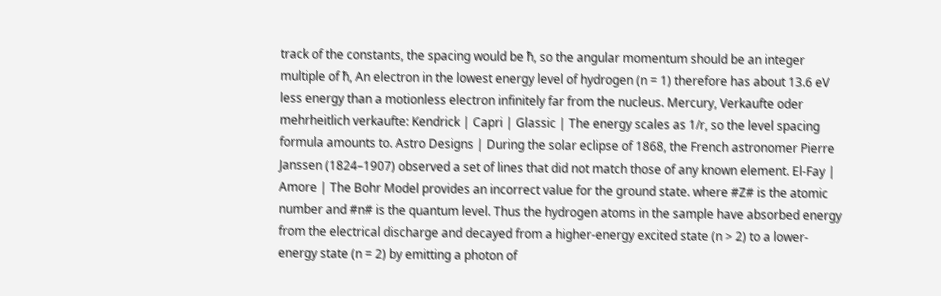track of the constants, the spacing would be ħ, so the angular momentum should be an integer multiple of ħ, An electron in the lowest energy level of hydrogen (n = 1) therefore has about 13.6 eV less energy than a motionless electron infinitely far from the nucleus. Mercury, Verkaufte oder mehrheitlich verkaufte: Kendrick | Capri | Glassic | The energy scales as 1/r, so the level spacing formula amounts to. Astro Designs | During the solar eclipse of 1868, the French astronomer Pierre Janssen (1824–1907) observed a set of lines that did not match those of any known element. El-Fay | Amore | The Bohr Model provides an incorrect value for the ground state. where #Z# is the atomic number and #n# is the quantum level. Thus the hydrogen atoms in the sample have absorbed energy from the electrical discharge and decayed from a higher-energy excited state (n > 2) to a lower-energy state (n = 2) by emitting a photon of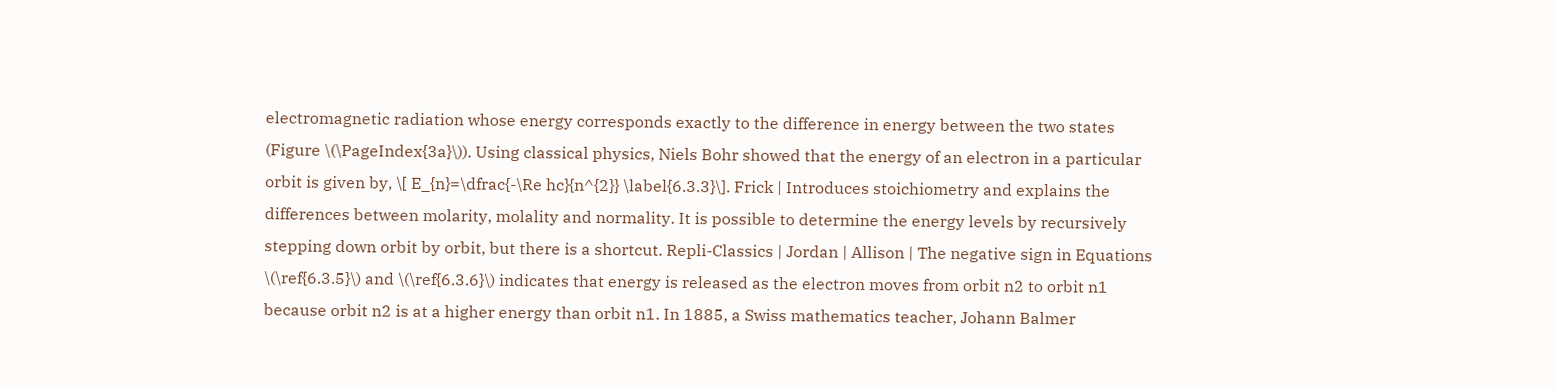electromagnetic radiation whose energy corresponds exactly to the difference in energy between the two states (Figure \(\PageIndex{3a}\)). Using classical physics, Niels Bohr showed that the energy of an electron in a particular orbit is given by, \[ E_{n}=\dfrac{-\Re hc}{n^{2}} \label{6.3.3}\]. Frick | Introduces stoichiometry and explains the differences between molarity, molality and normality. It is possible to determine the energy levels by recursively stepping down orbit by orbit, but there is a shortcut. Repli-Classics | Jordan | Allison | The negative sign in Equations \(\ref{6.3.5}\) and \(\ref{6.3.6}\) indicates that energy is released as the electron moves from orbit n2 to orbit n1 because orbit n2 is at a higher energy than orbit n1. In 1885, a Swiss mathematics teacher, Johann Balmer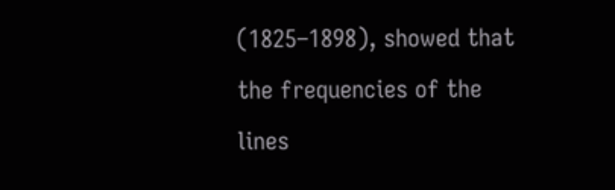(1825–1898), showed that the frequencies of the lines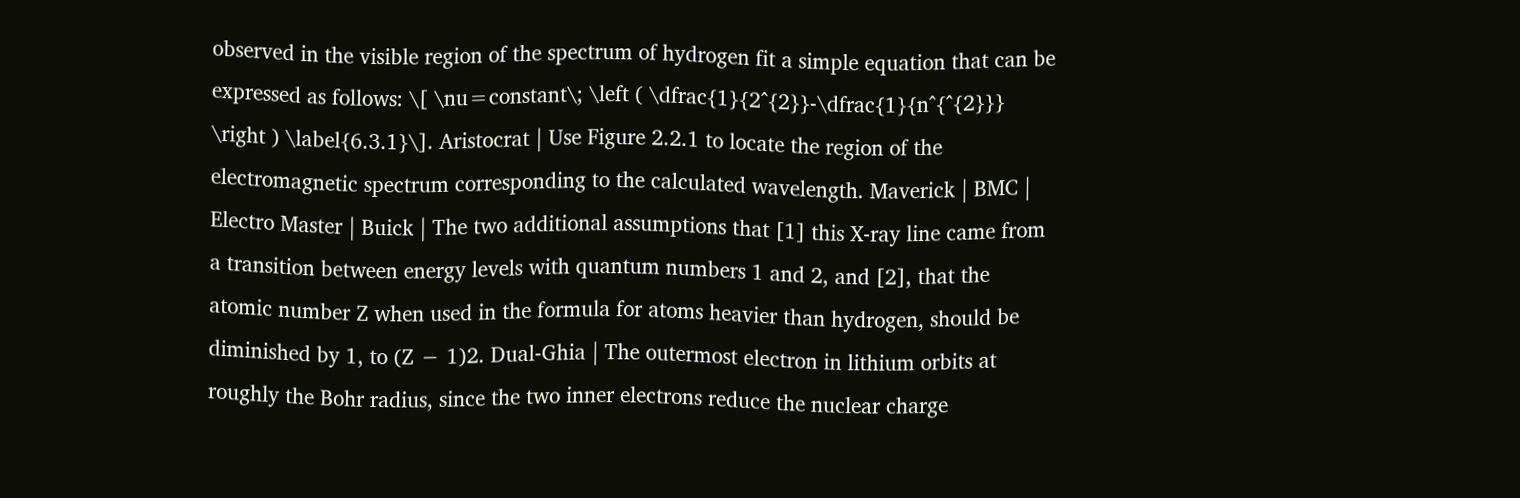observed in the visible region of the spectrum of hydrogen fit a simple equation that can be expressed as follows: \[ \nu=constant\; \left ( \dfrac{1}{2^{2}}-\dfrac{1}{n^{^{2}}} \right ) \label{6.3.1}\]. Aristocrat | Use Figure 2.2.1 to locate the region of the electromagnetic spectrum corresponding to the calculated wavelength. Maverick | BMC | Electro Master | Buick | The two additional assumptions that [1] this X-ray line came from a transition between energy levels with quantum numbers 1 and 2, and [2], that the atomic number Z when used in the formula for atoms heavier than hydrogen, should be diminished by 1, to (Z − 1)2. Dual-Ghia | The outermost electron in lithium orbits at roughly the Bohr radius, since the two inner electrons reduce the nuclear charge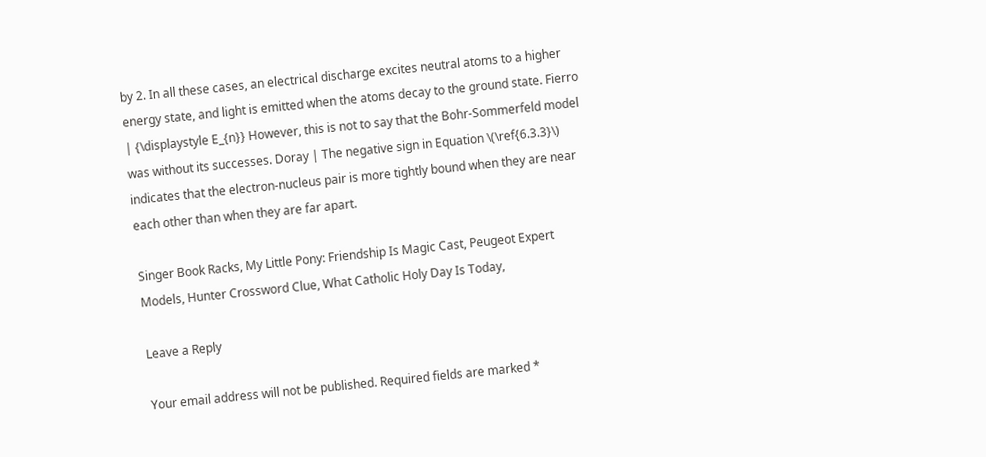by 2. In all these cases, an electrical discharge excites neutral atoms to a higher energy state, and light is emitted when the atoms decay to the ground state. Fierro | {\displaystyle E_{n}} However, this is not to say that the Bohr-Sommerfeld model was without its successes. Doray | The negative sign in Equation \(\ref{6.3.3}\) indicates that the electron-nucleus pair is more tightly bound when they are near each other than when they are far apart.

Singer Book Racks, My Little Pony: Friendship Is Magic Cast, Peugeot Expert Models, Hunter Crossword Clue, What Catholic Holy Day Is Today,

Leave a Reply

Your email address will not be published. Required fields are marked *